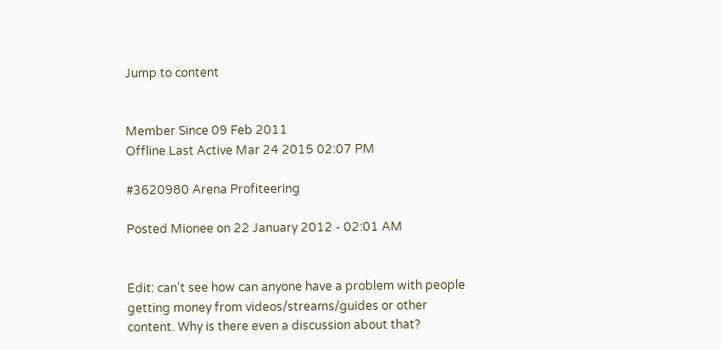Jump to content


Member Since 09 Feb 2011
Offline Last Active Mar 24 2015 02:07 PM

#3620980 Arena Profiteering

Posted Mionee on 22 January 2012 - 02:01 AM


Edit: can't see how can anyone have a problem with people getting money from videos/streams/guides or other content. Why is there even a discussion about that?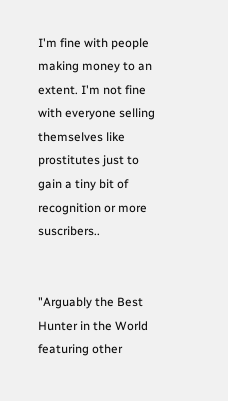I'm fine with people making money to an extent. I'm not fine with everyone selling themselves like prostitutes just to gain a tiny bit of recognition or more suscribers..


"Arguably the Best Hunter in the World featuring other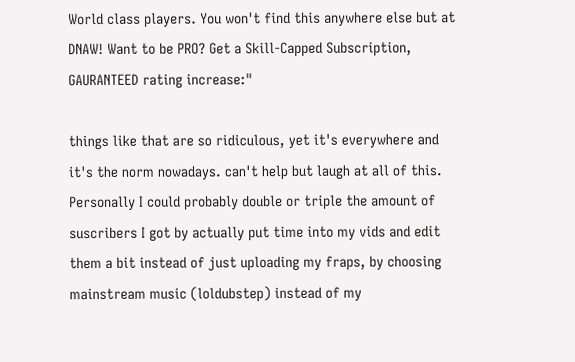World class players. You won't find this anywhere else but at DNAW! Want to be PRO? Get a Skill-Capped Subscription, GAURANTEED rating increase:"

things like that are so ridiculous, yet it's everywhere and it's the norm nowadays. can't help but laugh at all of this. Personally I could probably double or triple the amount of suscribers I got by actually put time into my vids and edit them a bit instead of just uploading my fraps, by choosing mainstream music (loldubstep) instead of my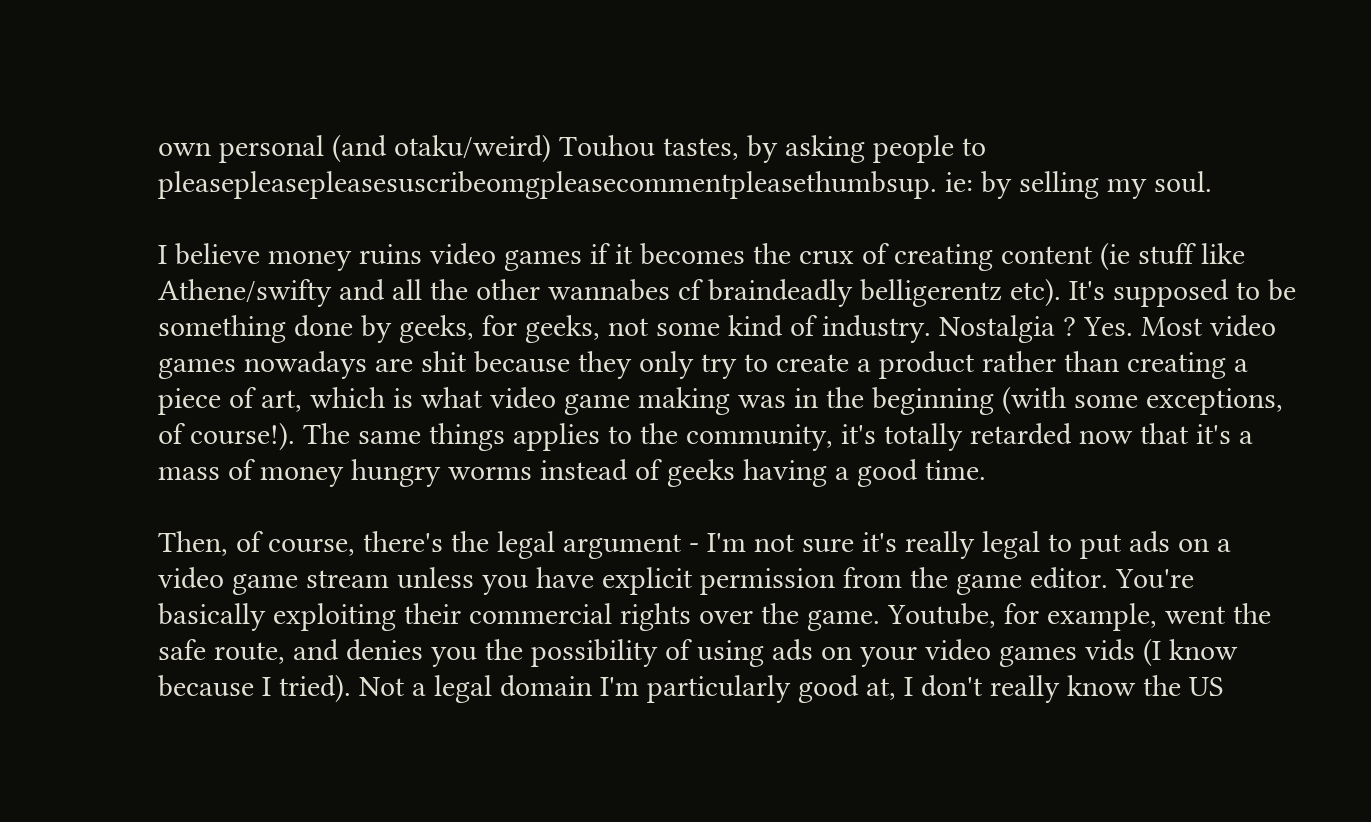own personal (and otaku/weird) Touhou tastes, by asking people to pleasepleasepleasesuscribeomgpleasecommentpleasethumbsup. ie: by selling my soul.

I believe money ruins video games if it becomes the crux of creating content (ie stuff like Athene/swifty and all the other wannabes cf braindeadly belligerentz etc). It's supposed to be something done by geeks, for geeks, not some kind of industry. Nostalgia ? Yes. Most video games nowadays are shit because they only try to create a product rather than creating a piece of art, which is what video game making was in the beginning (with some exceptions, of course!). The same things applies to the community, it's totally retarded now that it's a mass of money hungry worms instead of geeks having a good time.

Then, of course, there's the legal argument - I'm not sure it's really legal to put ads on a video game stream unless you have explicit permission from the game editor. You're basically exploiting their commercial rights over the game. Youtube, for example, went the safe route, and denies you the possibility of using ads on your video games vids (I know because I tried). Not a legal domain I'm particularly good at, I don't really know the US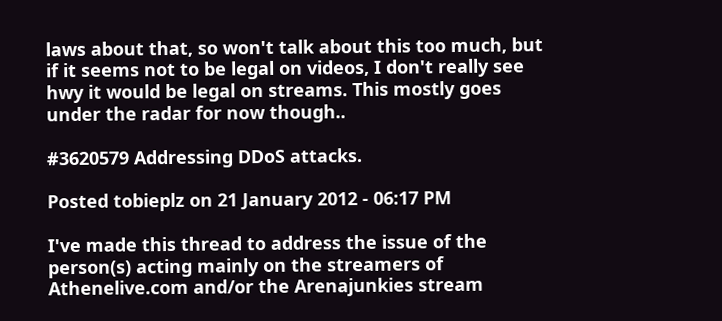laws about that, so won't talk about this too much, but if it seems not to be legal on videos, I don't really see hwy it would be legal on streams. This mostly goes under the radar for now though..

#3620579 Addressing DDoS attacks.

Posted tobieplz on 21 January 2012 - 06:17 PM

I've made this thread to address the issue of the person(s) acting mainly on the streamers of Athenelive.com and/or the Arenajunkies stream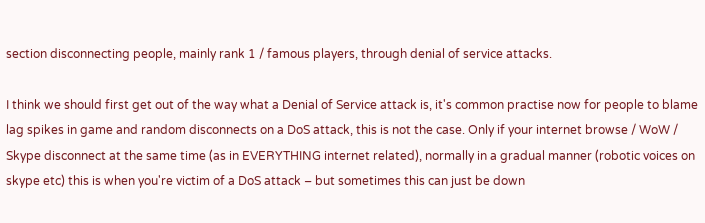section disconnecting people, mainly rank 1 / famous players, through denial of service attacks.

I think we should first get out of the way what a Denial of Service attack is, it's common practise now for people to blame lag spikes in game and random disconnects on a DoS attack, this is not the case. Only if your internet browse / WoW / Skype disconnect at the same time (as in EVERYTHING internet related), normally in a gradual manner (robotic voices on skype etc) this is when you're victim of a DoS attack – but sometimes this can just be down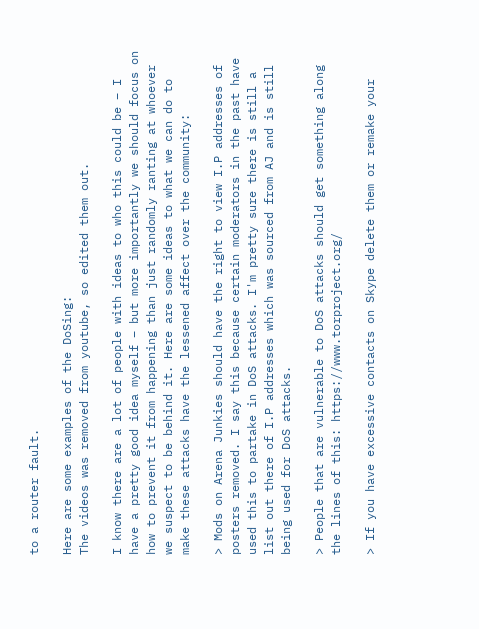to a router fault.

Here are some examples of the DoSing:
The videos was removed from youtube, so edited them out.

I know there are a lot of people with ideas to who this could be – I have a pretty good idea myself – but more importantly we should focus on how to prevent it from happening than just randomly ranting at whoever we suspect to be behind it. Here are some ideas to what we can do to make these attacks have the lessened affect over the community:

> Mods on Arena Junkies should have the right to view I.P addresses of posters removed. I say this because certain moderators in the past have used this to partake in DoS attacks. I'm pretty sure there is still a list out there of I.P addresses which was sourced from AJ and is still being used for DoS attacks.

> People that are vulnerable to DoS attacks should get something along the lines of this: https://www.torproject.org/

> If you have excessive contacts on Skype delete them or remake your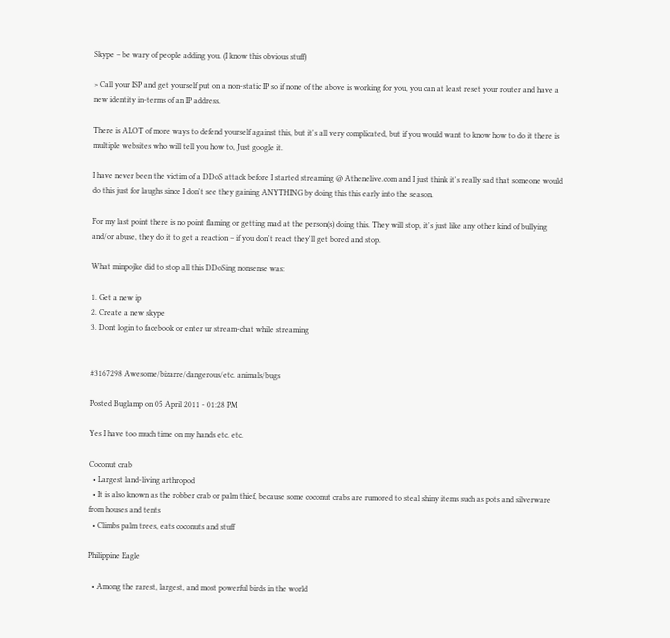Skype – be wary of people adding you. (I know this obvious stuff)

> Call your ISP and get yourself put on a non-static IP so if none of the above is working for you, you can at least reset your router and have a new identity in-terms of an IP address.

There is ALOT of more ways to defend yourself against this, but it's all very complicated, but if you would want to know how to do it there is multiple websites who will tell you how to, Just google it.

I have never been the victim of a DDoS attack before I started streaming @ Athenelive.com and I just think it's really sad that someone would do this just for laughs since I don't see they gaining ANYTHING by doing this this early into the season.

For my last point there is no point flaming or getting mad at the person(s) doing this. They will stop, it's just like any other kind of bullying and/or abuse, they do it to get a reaction – if you don't react they'll get bored and stop.

What minpojke did to stop all this DDoSing nonsense was:

1. Get a new ip
2. Create a new skype
3. Dont login to facebook or enter ur stream-chat while streaming


#3167298 Awesome/bizarre/dangerous/etc. animals/bugs

Posted Buglamp on 05 April 2011 - 01:28 PM

Yes I have too much time on my hands etc. etc.

Coconut crab
  • Largest land-living arthropod
  • It is also known as the robber crab or palm thief, because some coconut crabs are rumored to steal shiny items such as pots and silverware from houses and tents
  • Climbs palm trees, eats coconuts and stuff

Philippine Eagle

  • Among the rarest, largest, and most powerful birds in the world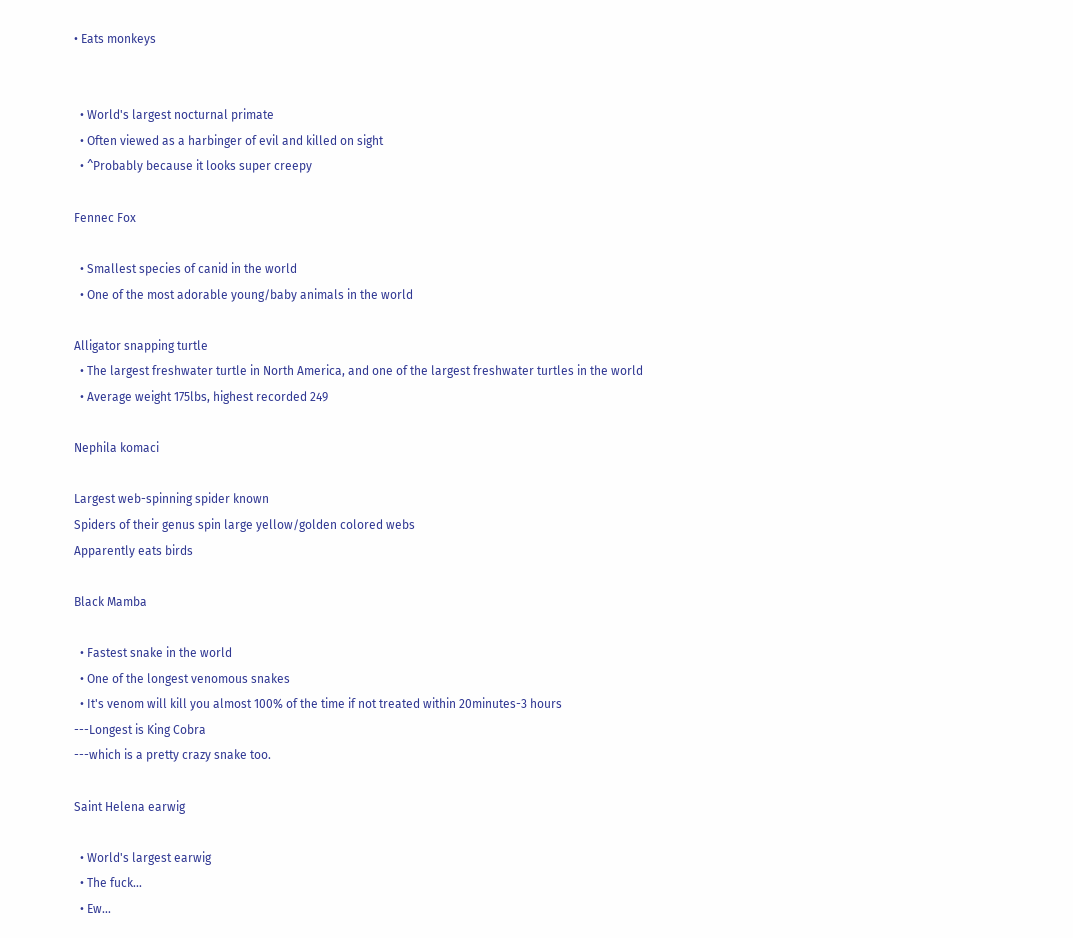• Eats monkeys


  • World's largest nocturnal primate
  • Often viewed as a harbinger of evil and killed on sight
  • ^Probably because it looks super creepy

Fennec Fox

  • Smallest species of canid in the world
  • One of the most adorable young/baby animals in the world

Alligator snapping turtle
  • The largest freshwater turtle in North America, and one of the largest freshwater turtles in the world
  • Average weight 175lbs, highest recorded 249

Nephila komaci

Largest web-spinning spider known
Spiders of their genus spin large yellow/golden colored webs
Apparently eats birds

Black Mamba

  • Fastest snake in the world
  • One of the longest venomous snakes
  • It's venom will kill you almost 100% of the time if not treated within 20minutes-3 hours
---Longest is King Cobra
---which is a pretty crazy snake too.

Saint Helena earwig

  • World's largest earwig
  • The fuck...
  • Ew...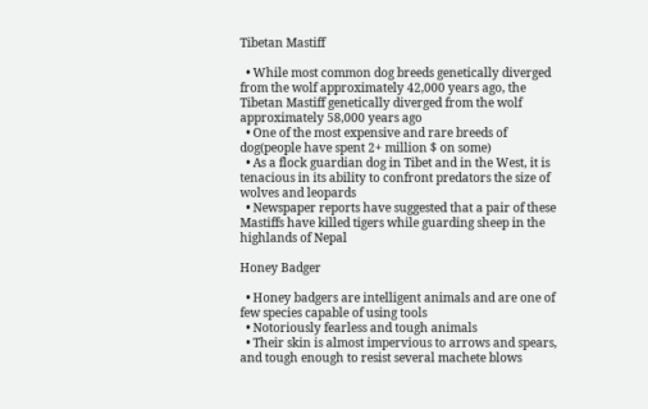Tibetan Mastiff

  • While most common dog breeds genetically diverged from the wolf approximately 42,000 years ago, the Tibetan Mastiff genetically diverged from the wolf approximately 58,000 years ago
  • One of the most expensive and rare breeds of dog(people have spent 2+ million $ on some)
  • As a flock guardian dog in Tibet and in the West, it is tenacious in its ability to confront predators the size of wolves and leopards
  • Newspaper reports have suggested that a pair of these Mastiffs have killed tigers while guarding sheep in the highlands of Nepal

Honey Badger

  • Honey badgers are intelligent animals and are one of few species capable of using tools
  • Notoriously fearless and tough animals
  • Their skin is almost impervious to arrows and spears, and tough enough to resist several machete blows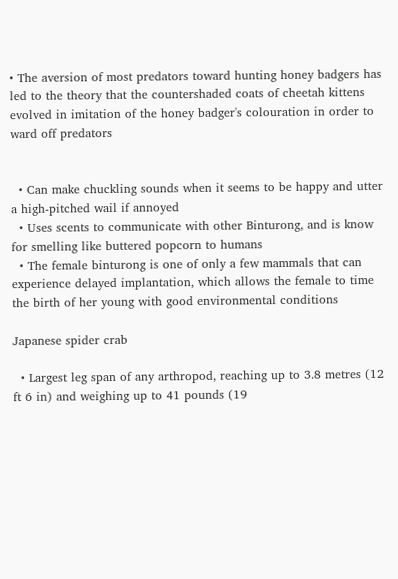• The aversion of most predators toward hunting honey badgers has led to the theory that the countershaded coats of cheetah kittens evolved in imitation of the honey badger's colouration in order to ward off predators


  • Can make chuckling sounds when it seems to be happy and utter a high-pitched wail if annoyed
  • Uses scents to communicate with other Binturong, and is know for smelling like buttered popcorn to humans
  • The female binturong is one of only a few mammals that can experience delayed implantation, which allows the female to time the birth of her young with good environmental conditions

Japanese spider crab

  • Largest leg span of any arthropod, reaching up to 3.8 metres (12 ft 6 in) and weighing up to 41 pounds (19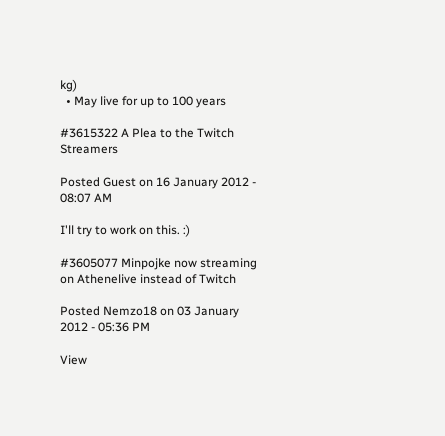kg)
  • May live for up to 100 years

#3615322 A Plea to the Twitch Streamers

Posted Guest on 16 January 2012 - 08:07 AM

I'll try to work on this. :)

#3605077 Minpojke now streaming on Athenelive instead of Twitch

Posted Nemzo18 on 03 January 2012 - 05:36 PM

View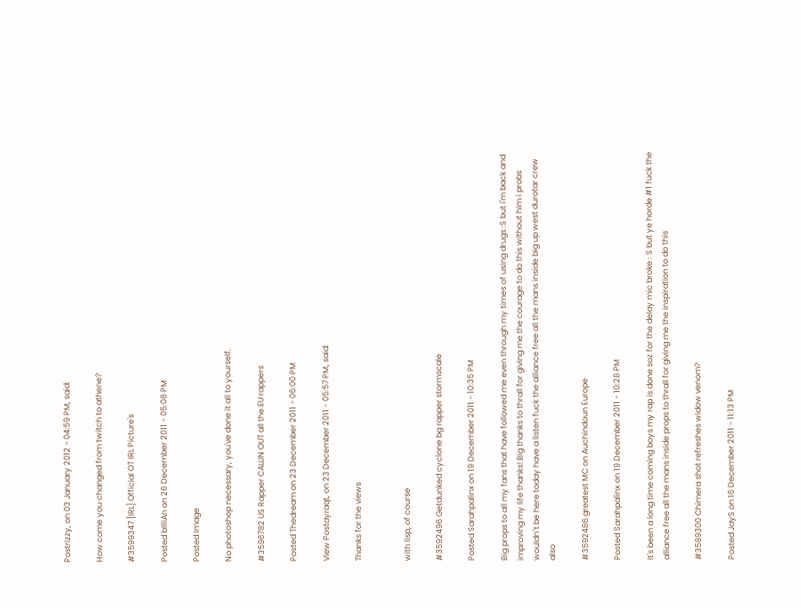Postrizzy, on 03 January 2012 - 04:59 PM, said:

How come you changed from twitch to athene?

#3599347 [IRL] Official OT IRL Picture's

Posted bIlliAn on 26 December 2011 - 05:08 PM

Posted Image

No photoshop necessary, you've done it all to yourself.

#3596782 US Rapper CALLIN OUT all the EU rappers

Posted Thedream on 23 December 2011 - 06:00 PM

View Postayraqt, on 23 December 2011 - 05:57 PM, said:

Thanks for the views


with lisp, of course

#3592496 Getdunked cyclone bg rapper stormscale

Posted Sarahpalinx on 19 December 2011 - 10:35 PM

Big props to all my fans that have followed me even through my times of using drugs :S but i'm back and improving my life thanks! Big thanks to thrall for giving me the courage to do this without him i probs wouldn`t be here today have a listen fuck the alliance free all the mans inside big up west durotar crew also

#3592486 greatest MC on Auchindoun Europe

Posted Sarahpalinx on 19 December 2011 - 10:28 PM

It's been a long time coming boys my rap is done soz for the delay mic broke : S but ye horde #1 fuck the alliance free all the mans inside props to thrall for giving me the inspiration to do this

#3589300 Chimera shot refreshes widow venom?

Posted JayS on 16 December 2011 - 11:13 PM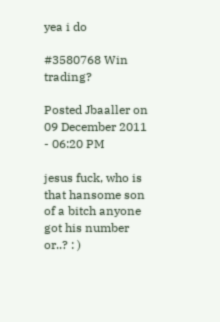yea i do

#3580768 Win trading?

Posted Jbaaller on 09 December 2011 - 06:20 PM

jesus fuck, who is that hansome son of a bitch anyone got his number or..? : )